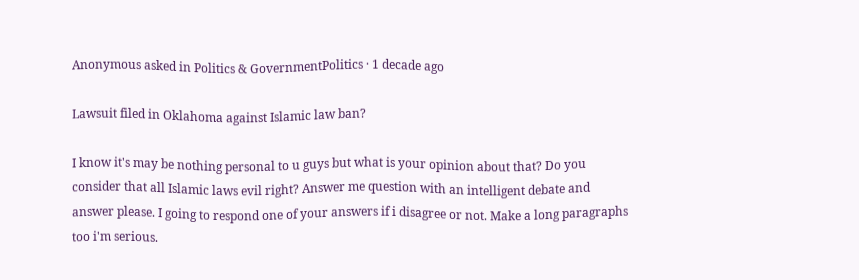Anonymous asked in Politics & GovernmentPolitics · 1 decade ago

Lawsuit filed in Oklahoma against Islamic law ban?

I know it's may be nothing personal to u guys but what is your opinion about that? Do you consider that all Islamic laws evil right? Answer me question with an intelligent debate and answer please. I going to respond one of your answers if i disagree or not. Make a long paragraphs too i'm serious.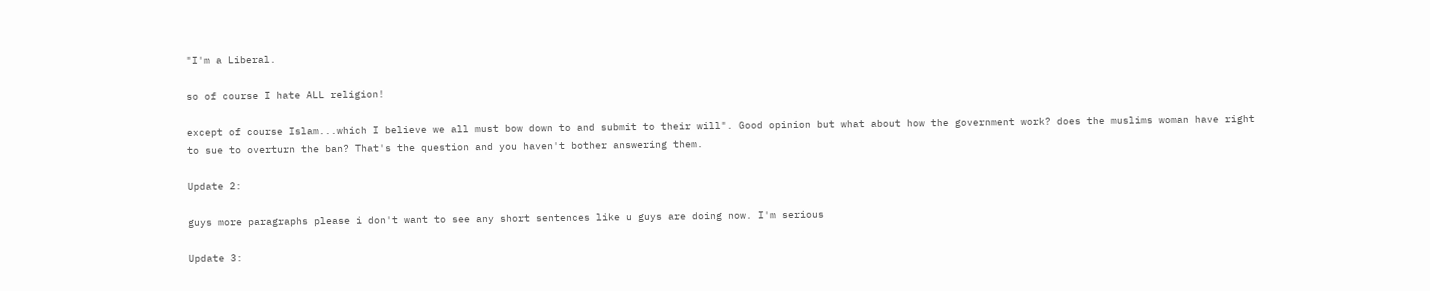"I'm a Liberal.

so of course I hate ALL religion!

except of course Islam...which I believe we all must bow down to and submit to their will". Good opinion but what about how the government work? does the muslims woman have right to sue to overturn the ban? That's the question and you haven't bother answering them.

Update 2:

guys more paragraphs please i don't want to see any short sentences like u guys are doing now. I'm serious

Update 3: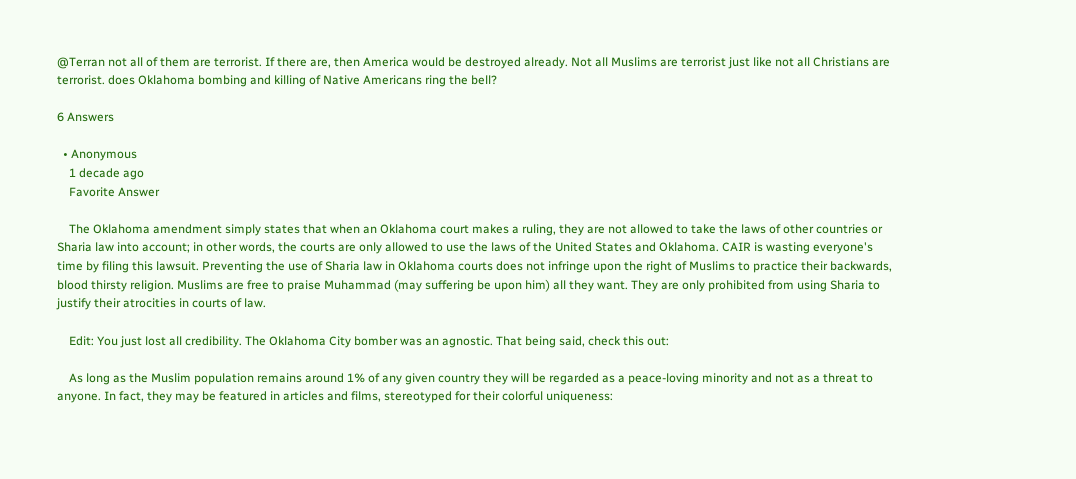@Terran not all of them are terrorist. If there are, then America would be destroyed already. Not all Muslims are terrorist just like not all Christians are terrorist. does Oklahoma bombing and killing of Native Americans ring the bell?

6 Answers

  • Anonymous
    1 decade ago
    Favorite Answer

    The Oklahoma amendment simply states that when an Oklahoma court makes a ruling, they are not allowed to take the laws of other countries or Sharia law into account; in other words, the courts are only allowed to use the laws of the United States and Oklahoma. CAIR is wasting everyone's time by filing this lawsuit. Preventing the use of Sharia law in Oklahoma courts does not infringe upon the right of Muslims to practice their backwards, blood thirsty religion. Muslims are free to praise Muhammad (may suffering be upon him) all they want. They are only prohibited from using Sharia to justify their atrocities in courts of law.

    Edit: You just lost all credibility. The Oklahoma City bomber was an agnostic. That being said, check this out:

    As long as the Muslim population remains around 1% of any given country they will be regarded as a peace-loving minority and not as a threat to anyone. In fact, they may be featured in articles and films, stereotyped for their colorful uniqueness: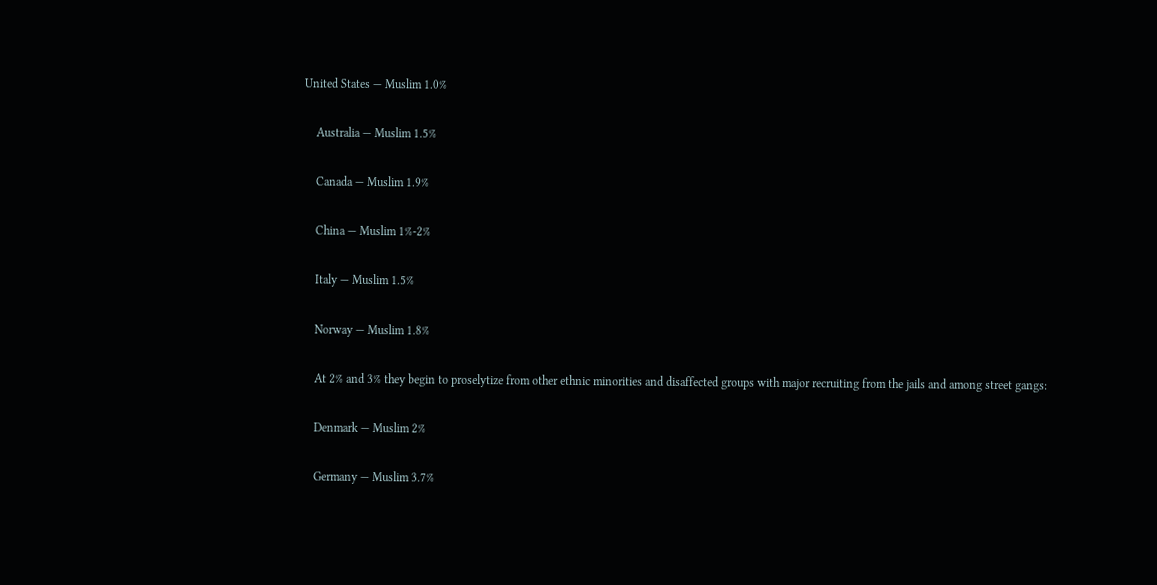United States — Muslim 1.0%

    Australia — Muslim 1.5%

    Canada — Muslim 1.9%

    China — Muslim 1%-2%

    Italy — Muslim 1.5%

    Norway — Muslim 1.8%

    At 2% and 3% they begin to proselytize from other ethnic minorities and disaffected groups with major recruiting from the jails and among street gangs:

    Denmark — Muslim 2%

    Germany — Muslim 3.7%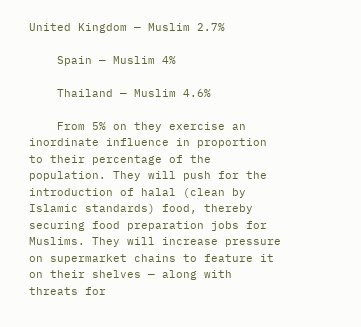United Kingdom — Muslim 2.7%

    Spain — Muslim 4%

    Thailand — Muslim 4.6%

    From 5% on they exercise an inordinate influence in proportion to their percentage of the population. They will push for the introduction of halal (clean by Islamic standards) food, thereby securing food preparation jobs for Muslims. They will increase pressure on supermarket chains to feature it on their shelves — along with threats for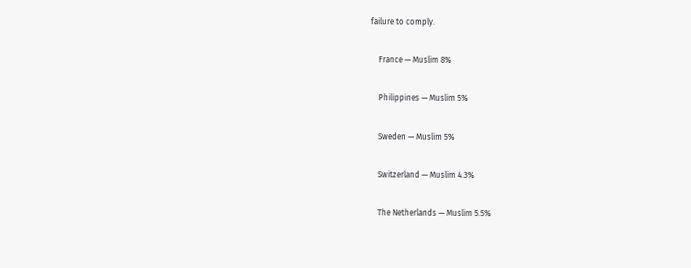failure to comply.

    France — Muslim 8%

    Philippines — Muslim 5%

    Sweden — Muslim 5%

    Switzerland — Muslim 4.3%

    The Netherlands — Muslim 5.5%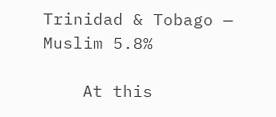Trinidad & Tobago — Muslim 5.8%

    At this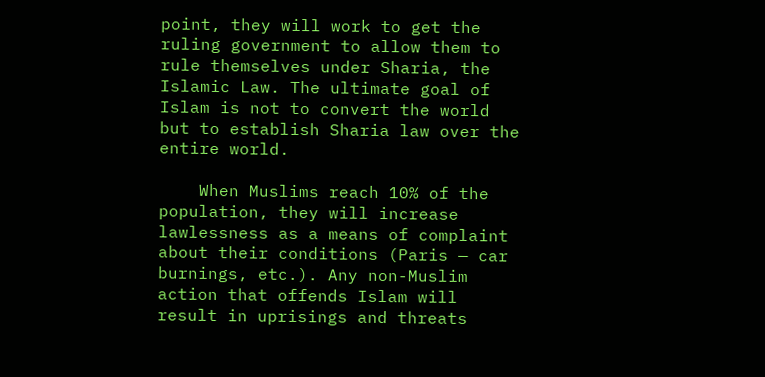point, they will work to get the ruling government to allow them to rule themselves under Sharia, the Islamic Law. The ultimate goal of Islam is not to convert the world but to establish Sharia law over the entire world.

    When Muslims reach 10% of the population, they will increase lawlessness as a means of complaint about their conditions (Paris — car burnings, etc.). Any non-Muslim action that offends Islam will result in uprisings and threats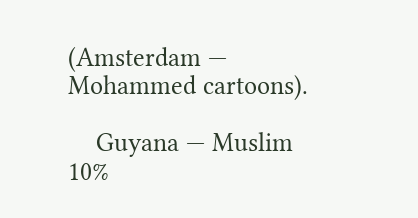(Amsterdam — Mohammed cartoons).

    Guyana — Muslim 10%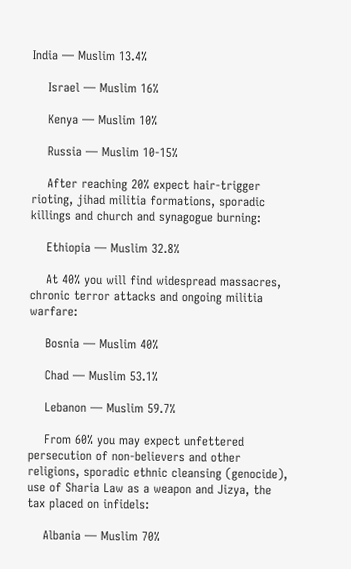India — Muslim 13.4%

    Israel — Muslim 16%

    Kenya — Muslim 10%

    Russia — Muslim 10-15%

    After reaching 20% expect hair-trigger rioting, jihad militia formations, sporadic killings and church and synagogue burning:

    Ethiopia — Muslim 32.8%

    At 40% you will find widespread massacres, chronic terror attacks and ongoing militia warfare:

    Bosnia — Muslim 40%

    Chad — Muslim 53.1%

    Lebanon — Muslim 59.7%

    From 60% you may expect unfettered persecution of non-believers and other religions, sporadic ethnic cleansing (genocide), use of Sharia Law as a weapon and Jizya, the tax placed on infidels:

    Albania — Muslim 70%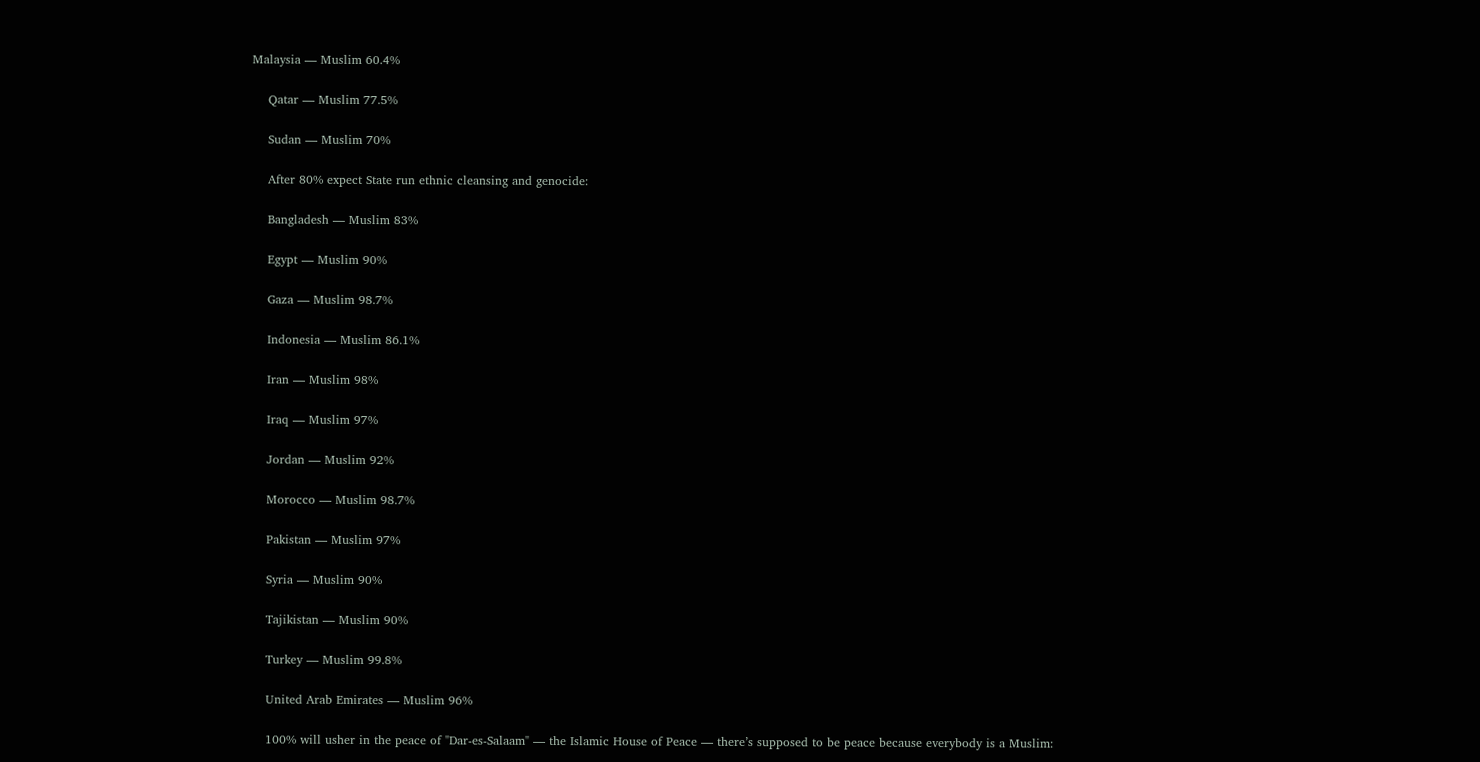Malaysia — Muslim 60.4%

    Qatar — Muslim 77.5%

    Sudan — Muslim 70%

    After 80% expect State run ethnic cleansing and genocide:

    Bangladesh — Muslim 83%

    Egypt — Muslim 90%

    Gaza — Muslim 98.7%

    Indonesia — Muslim 86.1%

    Iran — Muslim 98%

    Iraq — Muslim 97%

    Jordan — Muslim 92%

    Morocco — Muslim 98.7%

    Pakistan — Muslim 97%

    Syria — Muslim 90%

    Tajikistan — Muslim 90%

    Turkey — Muslim 99.8%

    United Arab Emirates — Muslim 96%

    100% will usher in the peace of "Dar-es-Salaam" — the Islamic House of Peace — there’s supposed to be peace because everybody is a Muslim: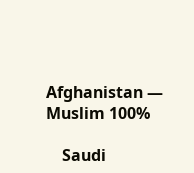Afghanistan — Muslim 100%

    Saudi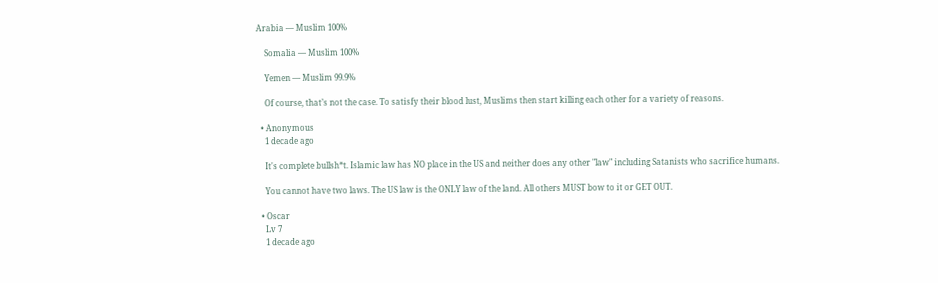Arabia — Muslim 100%

    Somalia — Muslim 100%

    Yemen — Muslim 99.9%

    Of course, that’s not the case. To satisfy their blood lust, Muslims then start killing each other for a variety of reasons.

  • Anonymous
    1 decade ago

    It's complete bullsh*t. Islamic law has NO place in the US and neither does any other "law" including Satanists who sacrifice humans.

    You cannot have two laws. The US law is the ONLY law of the land. All others MUST bow to it or GET OUT.

  • Oscar
    Lv 7
    1 decade ago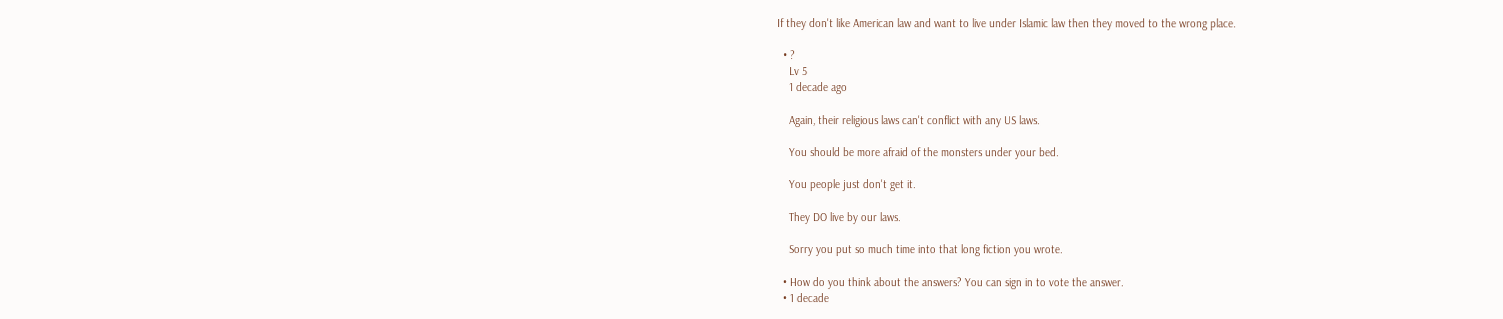If they don't like American law and want to live under Islamic law then they moved to the wrong place.

  • ?
    Lv 5
    1 decade ago

    Again, their religious laws can't conflict with any US laws.

    You should be more afraid of the monsters under your bed.

    You people just don't get it.

    They DO live by our laws.

    Sorry you put so much time into that long fiction you wrote.

  • How do you think about the answers? You can sign in to vote the answer.
  • 1 decade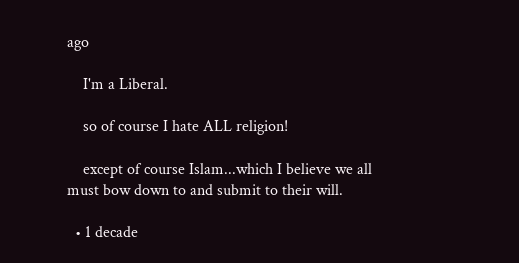ago

    I'm a Liberal.

    so of course I hate ALL religion!

    except of course Islam...which I believe we all must bow down to and submit to their will.

  • 1 decade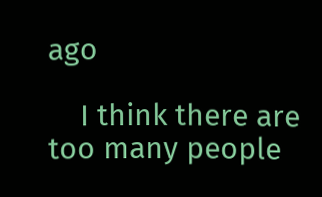ago

    I think there are too many people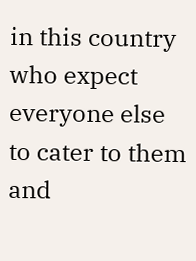in this country who expect everyone else to cater to them and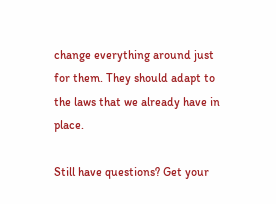change everything around just for them. They should adapt to the laws that we already have in place.

Still have questions? Get your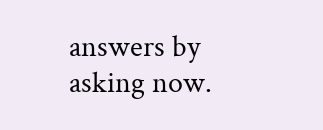answers by asking now.